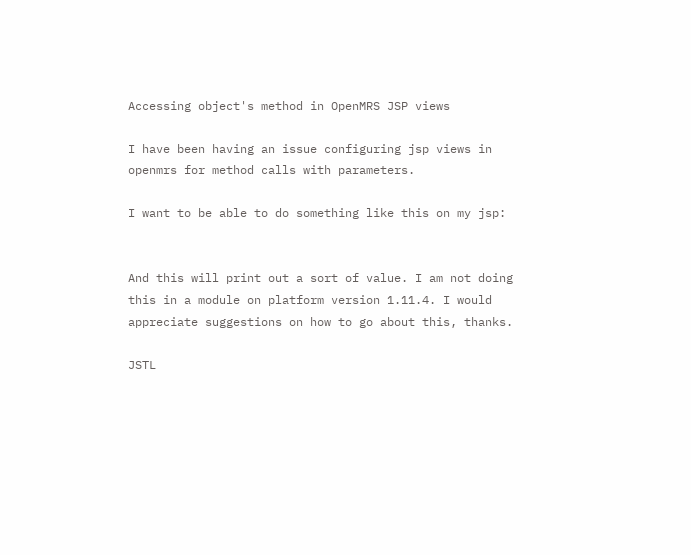Accessing object's method in OpenMRS JSP views

I have been having an issue configuring jsp views in openmrs for method calls with parameters.

I want to be able to do something like this on my jsp:


And this will print out a sort of value. I am not doing this in a module on platform version 1.11.4. I would appreciate suggestions on how to go about this, thanks.

JSTL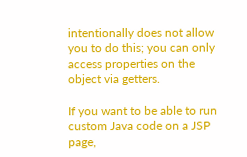intentionally does not allow you to do this; you can only access properties on the object via getters.

If you want to be able to run custom Java code on a JSP page,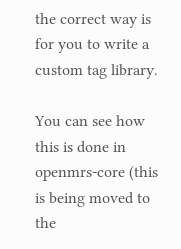the correct way is for you to write a custom tag library.

You can see how this is done in openmrs-core (this is being moved to the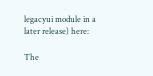legacyui module in a later release) here:

The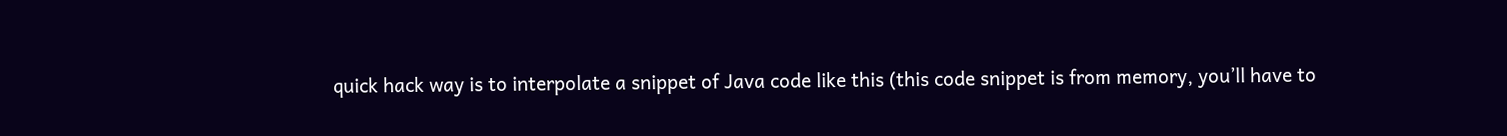quick hack way is to interpolate a snippet of Java code like this (this code snippet is from memory, you’ll have to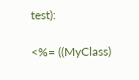test):

<%= ((MyClass)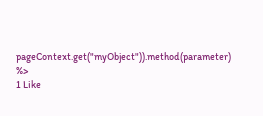pageContext.get("myObject")).method(parameter) %>
1 Like